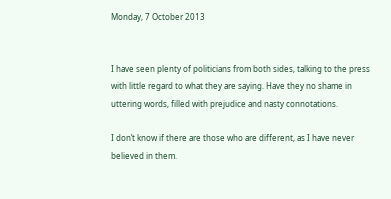Monday, 7 October 2013


I have seen plenty of politicians from both sides, talking to the press with little regard to what they are saying. Have they no shame in uttering words, filled with prejudice and nasty connotations.

I don’t know if there are those who are different, as I have never believed in them.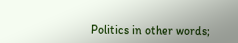Politics in other words;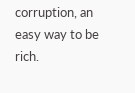corruption, an easy way to be rich.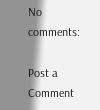No comments:

Post a Comment